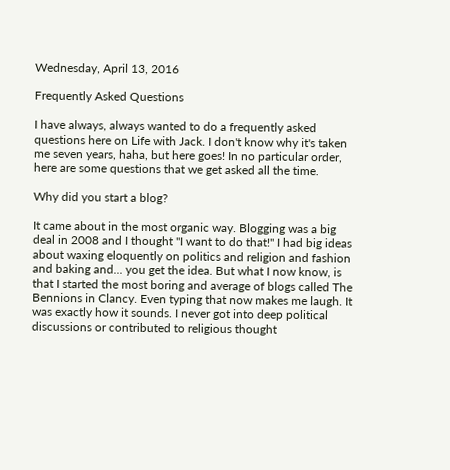Wednesday, April 13, 2016

Frequently Asked Questions

I have always, always wanted to do a frequently asked questions here on Life with Jack. I don't know why it's taken me seven years, haha, but here goes! In no particular order, here are some questions that we get asked all the time.

Why did you start a blog?

It came about in the most organic way. Blogging was a big deal in 2008 and I thought "I want to do that!" I had big ideas about waxing eloquently on politics and religion and fashion and baking and... you get the idea. But what I now know, is that I started the most boring and average of blogs called The Bennions in Clancy. Even typing that now makes me laugh. It was exactly how it sounds. I never got into deep political discussions or contributed to religious thought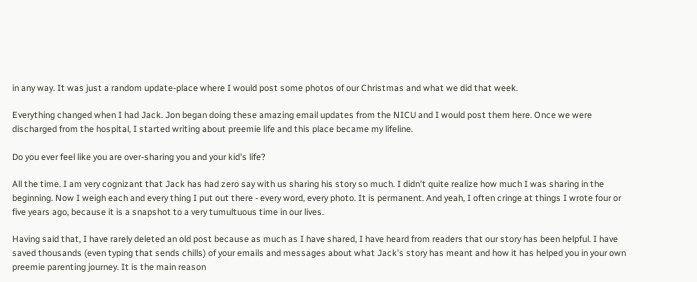in any way. It was just a random update-place where I would post some photos of our Christmas and what we did that week.

Everything changed when I had Jack. Jon began doing these amazing email updates from the NICU and I would post them here. Once we were discharged from the hospital, I started writing about preemie life and this place became my lifeline.

Do you ever feel like you are over-sharing you and your kid's life?

All the time. I am very cognizant that Jack has had zero say with us sharing his story so much. I didn't quite realize how much I was sharing in the beginning. Now I weigh each and every thing I put out there - every word, every photo. It is permanent. And yeah, I often cringe at things I wrote four or five years ago, because it is a snapshot to a very tumultuous time in our lives.

Having said that, I have rarely deleted an old post because as much as I have shared, I have heard from readers that our story has been helpful. I have saved thousands (even typing that sends chills) of your emails and messages about what Jack's story has meant and how it has helped you in your own preemie parenting journey. It is the main reason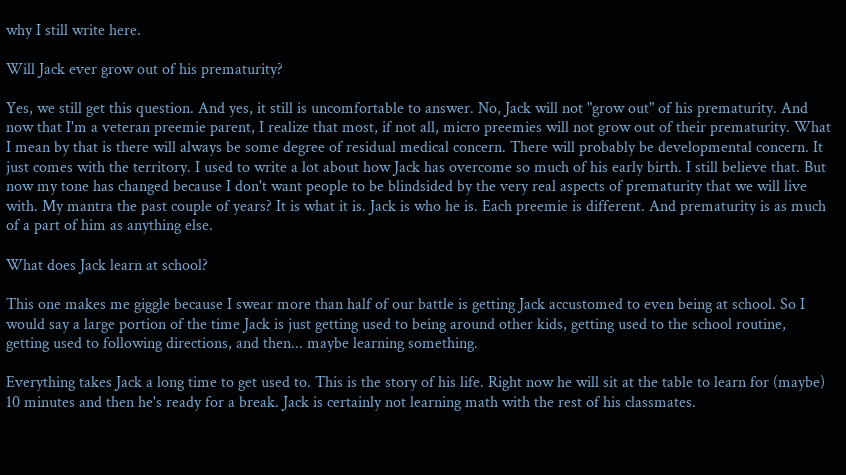why I still write here.

Will Jack ever grow out of his prematurity?

Yes, we still get this question. And yes, it still is uncomfortable to answer. No, Jack will not "grow out" of his prematurity. And now that I'm a veteran preemie parent, I realize that most, if not all, micro preemies will not grow out of their prematurity. What I mean by that is there will always be some degree of residual medical concern. There will probably be developmental concern. It just comes with the territory. I used to write a lot about how Jack has overcome so much of his early birth. I still believe that. But now my tone has changed because I don't want people to be blindsided by the very real aspects of prematurity that we will live with. My mantra the past couple of years? It is what it is. Jack is who he is. Each preemie is different. And prematurity is as much of a part of him as anything else.

What does Jack learn at school?

This one makes me giggle because I swear more than half of our battle is getting Jack accustomed to even being at school. So I would say a large portion of the time Jack is just getting used to being around other kids, getting used to the school routine, getting used to following directions, and then... maybe learning something.

Everything takes Jack a long time to get used to. This is the story of his life. Right now he will sit at the table to learn for (maybe) 10 minutes and then he's ready for a break. Jack is certainly not learning math with the rest of his classmates.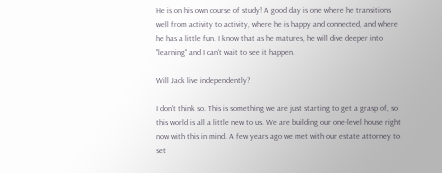He is on his own course of study! A good day is one where he transitions well from activity to activity, where he is happy and connected, and where he has a little fun. I know that as he matures, he will dive deeper into "learning" and I can't wait to see it happen.

Will Jack live independently?

I don't think so. This is something we are just starting to get a grasp of, so this world is all a little new to us. We are building our one-level house right now with this in mind. A few years ago we met with our estate attorney to set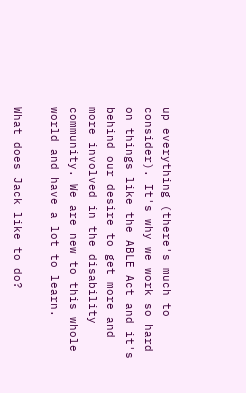up everything (there's much to consider). It's why we work so hard on things like the ABLE Act and it's behind our desire to get more and more involved in the disability community. We are new to this whole world and have a lot to learn.

What does Jack like to do?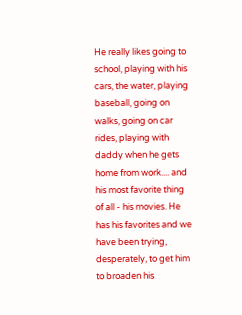He really likes going to school, playing with his cars, the water, playing baseball, going on walks, going on car rides, playing with daddy when he gets home from work.... and his most favorite thing of all - his movies. He has his favorites and we have been trying, desperately, to get him to broaden his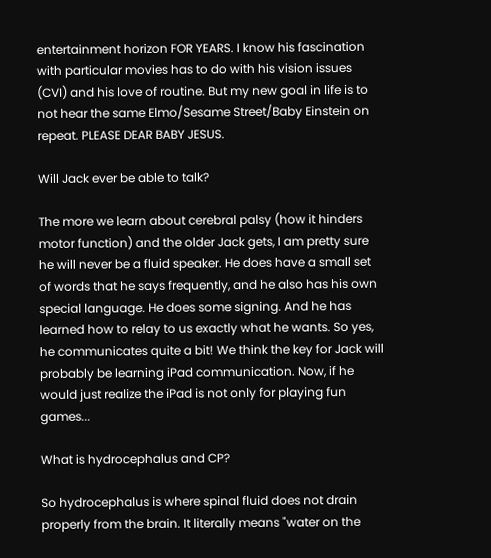entertainment horizon FOR YEARS. I know his fascination with particular movies has to do with his vision issues (CVI) and his love of routine. But my new goal in life is to not hear the same Elmo/Sesame Street/Baby Einstein on repeat. PLEASE DEAR BABY JESUS.

Will Jack ever be able to talk?

The more we learn about cerebral palsy (how it hinders motor function) and the older Jack gets, I am pretty sure he will never be a fluid speaker. He does have a small set of words that he says frequently, and he also has his own special language. He does some signing. And he has learned how to relay to us exactly what he wants. So yes, he communicates quite a bit! We think the key for Jack will probably be learning iPad communication. Now, if he would just realize the iPad is not only for playing fun games...

What is hydrocephalus and CP?

So hydrocephalus is where spinal fluid does not drain properly from the brain. It literally means "water on the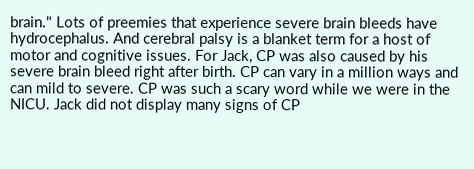brain." Lots of preemies that experience severe brain bleeds have hydrocephalus. And cerebral palsy is a blanket term for a host of motor and cognitive issues. For Jack, CP was also caused by his severe brain bleed right after birth. CP can vary in a million ways and can mild to severe. CP was such a scary word while we were in the NICU. Jack did not display many signs of CP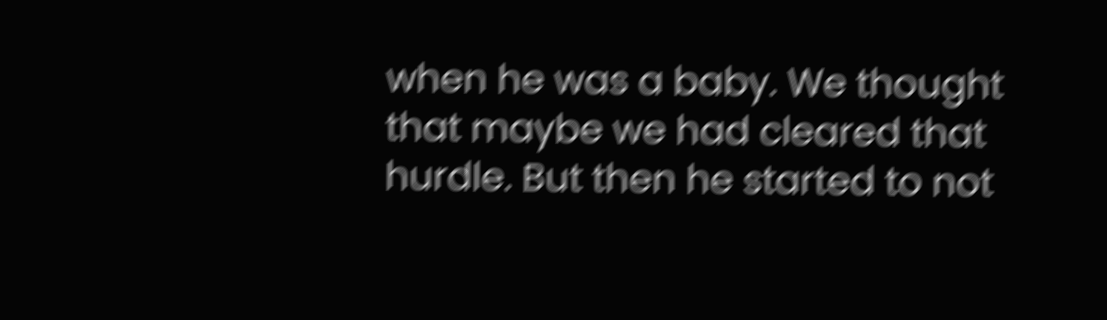when he was a baby. We thought that maybe we had cleared that hurdle. But then he started to not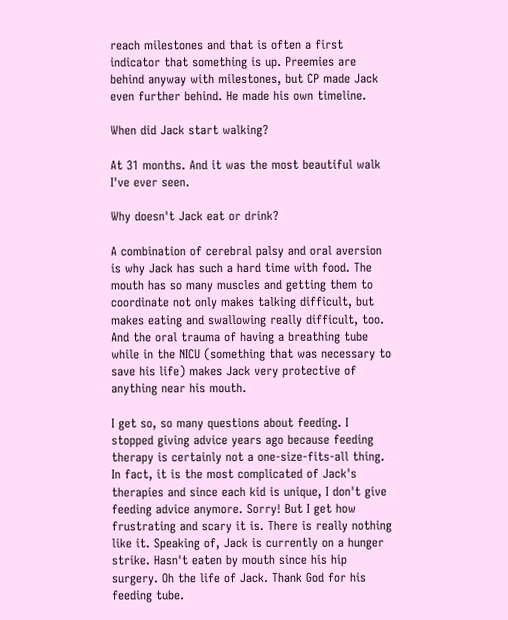reach milestones and that is often a first indicator that something is up. Preemies are behind anyway with milestones, but CP made Jack even further behind. He made his own timeline.

When did Jack start walking?

At 31 months. And it was the most beautiful walk I've ever seen.

Why doesn't Jack eat or drink?

A combination of cerebral palsy and oral aversion is why Jack has such a hard time with food. The mouth has so many muscles and getting them to coordinate not only makes talking difficult, but makes eating and swallowing really difficult, too. And the oral trauma of having a breathing tube  while in the NICU (something that was necessary to save his life) makes Jack very protective of anything near his mouth.

I get so, so many questions about feeding. I stopped giving advice years ago because feeding therapy is certainly not a one-size-fits-all thing. In fact, it is the most complicated of Jack's therapies and since each kid is unique, I don't give feeding advice anymore. Sorry! But I get how frustrating and scary it is. There is really nothing like it. Speaking of, Jack is currently on a hunger strike. Hasn't eaten by mouth since his hip surgery. Oh the life of Jack. Thank God for his feeding tube.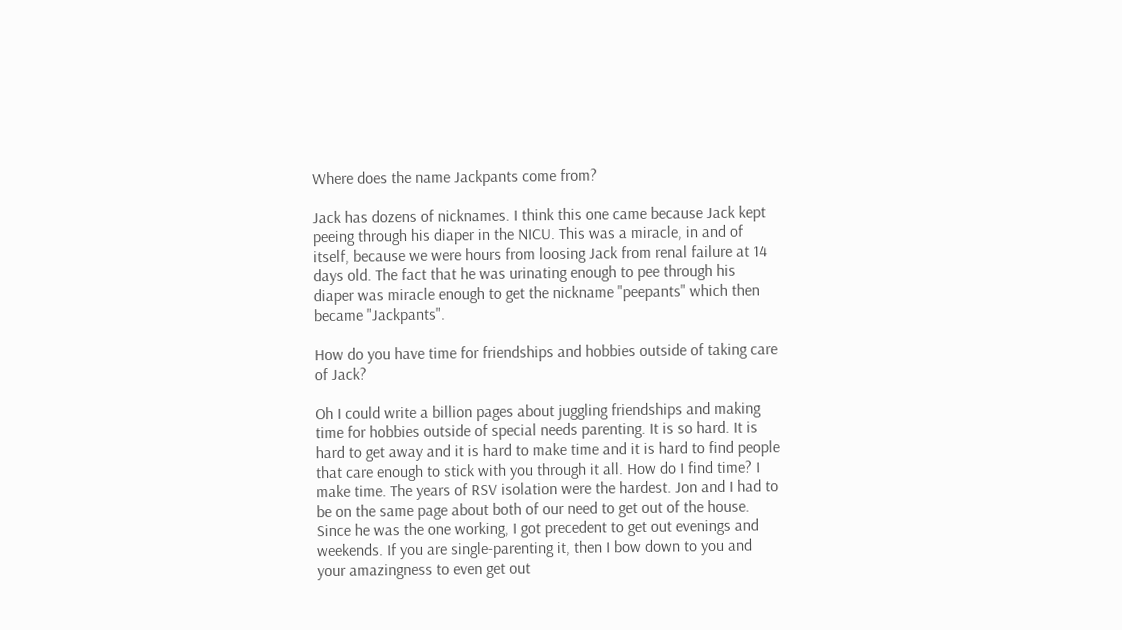Where does the name Jackpants come from?

Jack has dozens of nicknames. I think this one came because Jack kept peeing through his diaper in the NICU. This was a miracle, in and of itself, because we were hours from loosing Jack from renal failure at 14 days old. The fact that he was urinating enough to pee through his diaper was miracle enough to get the nickname "peepants" which then became "Jackpants".

How do you have time for friendships and hobbies outside of taking care of Jack?

Oh I could write a billion pages about juggling friendships and making time for hobbies outside of special needs parenting. It is so hard. It is hard to get away and it is hard to make time and it is hard to find people that care enough to stick with you through it all. How do I find time? I make time. The years of RSV isolation were the hardest. Jon and I had to be on the same page about both of our need to get out of the house. Since he was the one working, I got precedent to get out evenings and weekends. If you are single-parenting it, then I bow down to you and your amazingness to even get out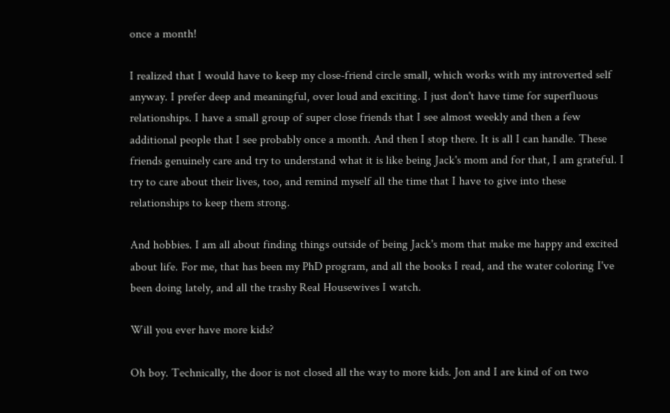once a month!

I realized that I would have to keep my close-friend circle small, which works with my introverted self anyway. I prefer deep and meaningful, over loud and exciting. I just don't have time for superfluous relationships. I have a small group of super close friends that I see almost weekly and then a few additional people that I see probably once a month. And then I stop there. It is all I can handle. These friends genuinely care and try to understand what it is like being Jack's mom and for that, I am grateful. I try to care about their lives, too, and remind myself all the time that I have to give into these relationships to keep them strong.

And hobbies. I am all about finding things outside of being Jack's mom that make me happy and excited about life. For me, that has been my PhD program, and all the books I read, and the water coloring I've been doing lately, and all the trashy Real Housewives I watch.

Will you ever have more kids?

Oh boy. Technically, the door is not closed all the way to more kids. Jon and I are kind of on two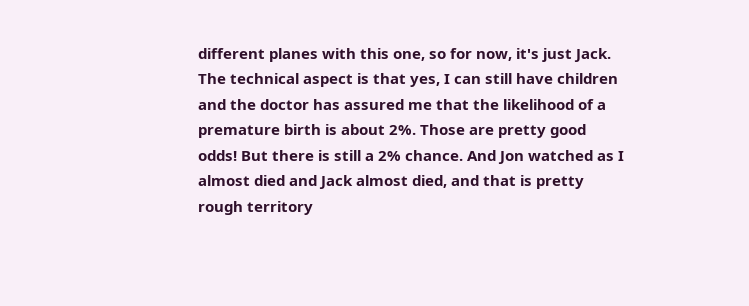different planes with this one, so for now, it's just Jack. The technical aspect is that yes, I can still have children and the doctor has assured me that the likelihood of a premature birth is about 2%. Those are pretty good odds! But there is still a 2% chance. And Jon watched as I almost died and Jack almost died, and that is pretty rough territory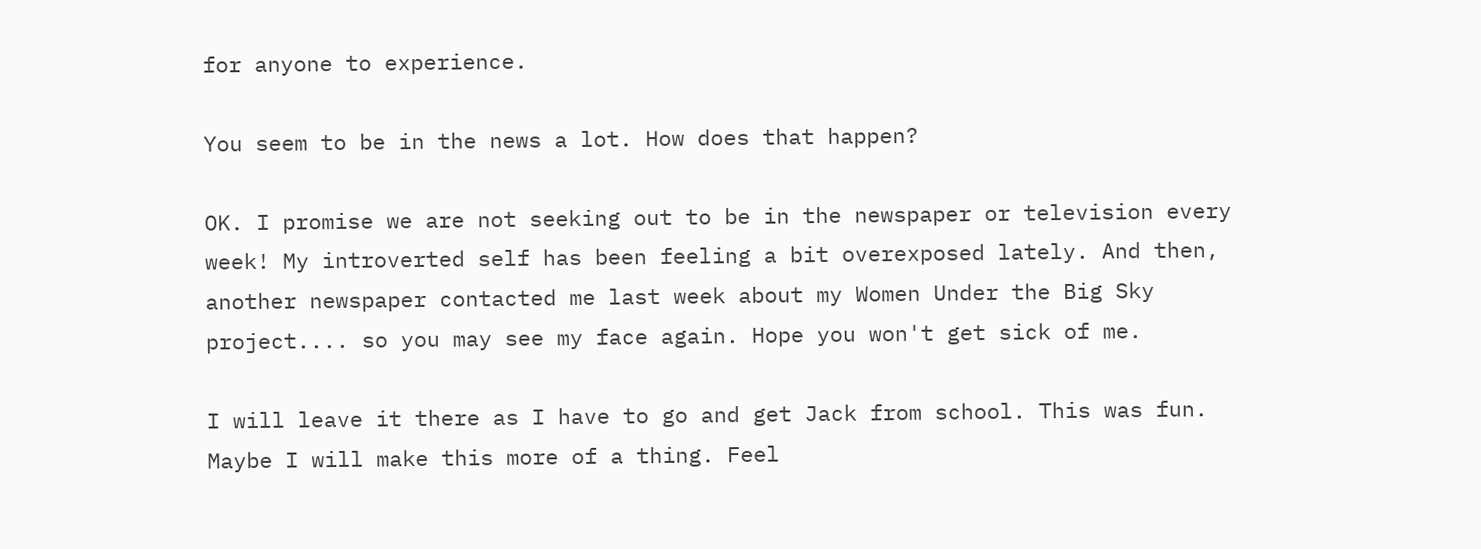for anyone to experience.

You seem to be in the news a lot. How does that happen?

OK. I promise we are not seeking out to be in the newspaper or television every week! My introverted self has been feeling a bit overexposed lately. And then, another newspaper contacted me last week about my Women Under the Big Sky project.... so you may see my face again. Hope you won't get sick of me.

I will leave it there as I have to go and get Jack from school. This was fun. Maybe I will make this more of a thing. Feel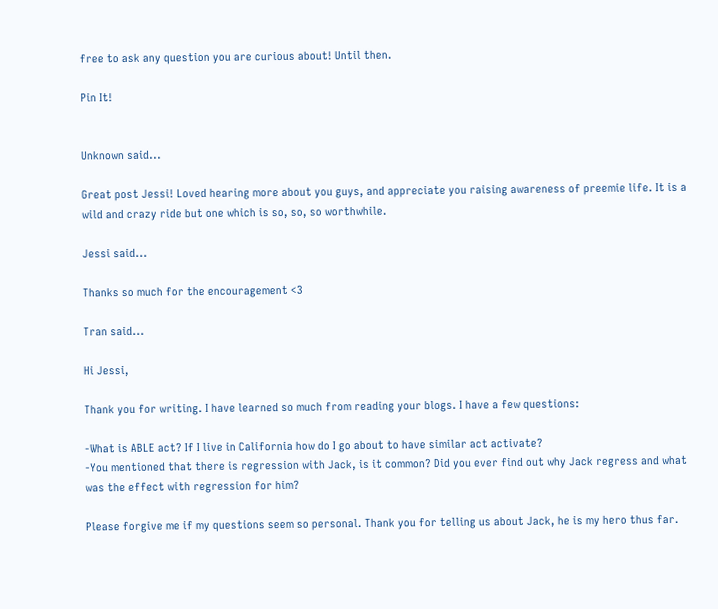free to ask any question you are curious about! Until then.

Pin It!


Unknown said...

Great post Jessi! Loved hearing more about you guys, and appreciate you raising awareness of preemie life. It is a wild and crazy ride but one which is so, so, so worthwhile.

Jessi said...

Thanks so much for the encouragement <3

Tran said...

Hi Jessi,

Thank you for writing. I have learned so much from reading your blogs. I have a few questions:

-What is ABLE act? If I live in California how do I go about to have similar act activate?
-You mentioned that there is regression with Jack, is it common? Did you ever find out why Jack regress and what was the effect with regression for him?

Please forgive me if my questions seem so personal. Thank you for telling us about Jack, he is my hero thus far.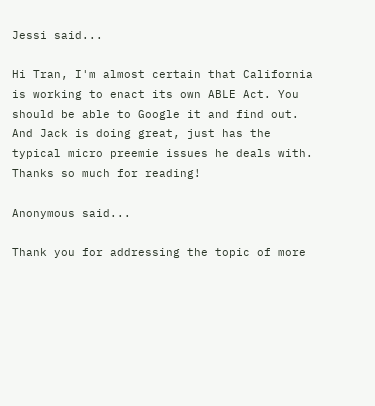Jessi said...

Hi Tran, I'm almost certain that California is working to enact its own ABLE Act. You should be able to Google it and find out. And Jack is doing great, just has the typical micro preemie issues he deals with. Thanks so much for reading!

Anonymous said...

Thank you for addressing the topic of more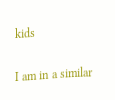kids

I am in a similar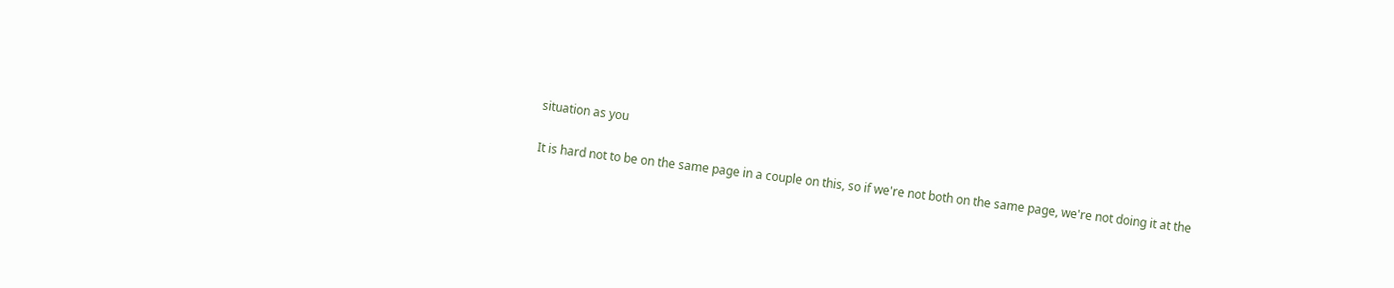situation as you

It is hard not to be on the same page in a couple on this, so if we're not both on the same page, we're not doing it at the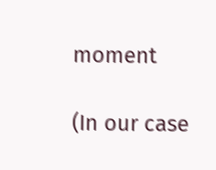moment

(In our case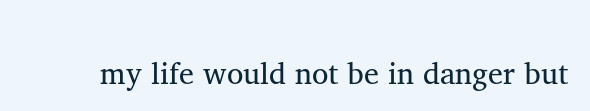my life would not be in danger but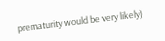prematurity would be very likely)